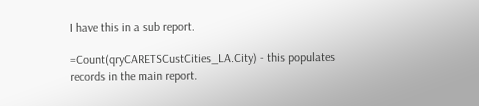I have this in a sub report.

=Count(qryCARETSCustCities_LA.City) - this populates records in the main report.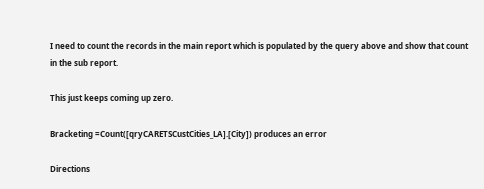I need to count the records in the main report which is populated by the query above and show that count in the sub report.

This just keeps coming up zero.

Bracketing =Count([qryCARETSCustCities_LA].[City]) produces an error

Directions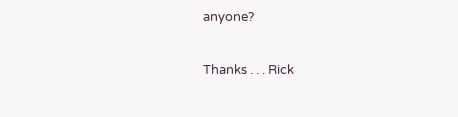anyone?

Thanks . . . Rick